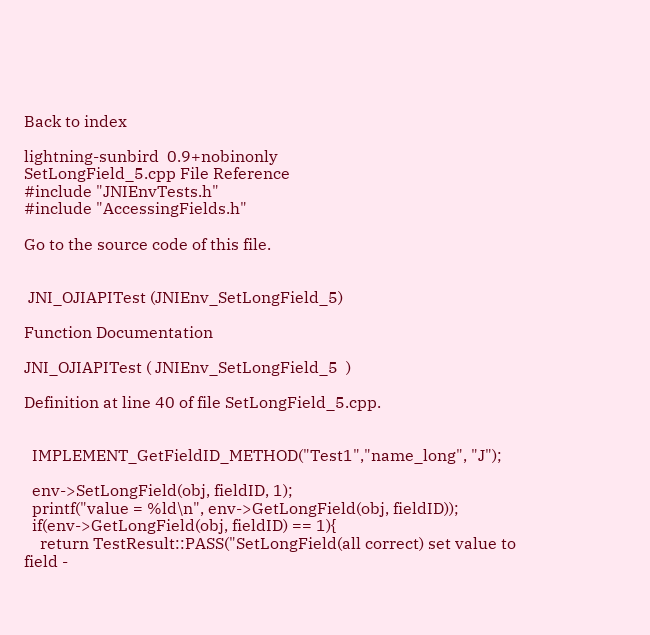Back to index

lightning-sunbird  0.9+nobinonly
SetLongField_5.cpp File Reference
#include "JNIEnvTests.h"
#include "AccessingFields.h"

Go to the source code of this file.


 JNI_OJIAPITest (JNIEnv_SetLongField_5)

Function Documentation

JNI_OJIAPITest ( JNIEnv_SetLongField_5  )

Definition at line 40 of file SetLongField_5.cpp.


  IMPLEMENT_GetFieldID_METHOD("Test1","name_long", "J");

  env->SetLongField(obj, fieldID, 1);
  printf("value = %ld\n", env->GetLongField(obj, fieldID));
  if(env->GetLongField(obj, fieldID) == 1){
    return TestResult::PASS("SetLongField(all correct) set value to field -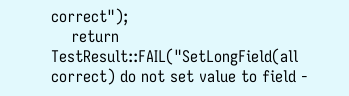correct");
    return TestResult::FAIL("SetLongField(all correct) do not set value to field -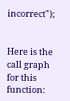incorrect");


Here is the call graph for this function: